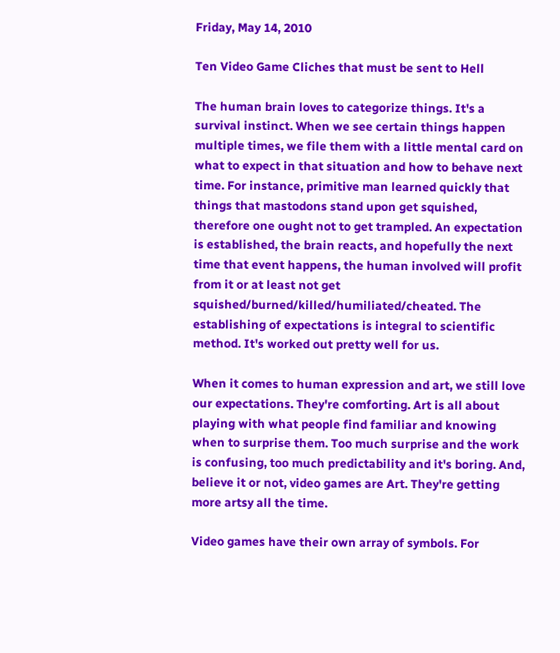Friday, May 14, 2010

Ten Video Game Cliches that must be sent to Hell

The human brain loves to categorize things. It's a survival instinct. When we see certain things happen multiple times, we file them with a little mental card on what to expect in that situation and how to behave next time. For instance, primitive man learned quickly that things that mastodons stand upon get squished, therefore one ought not to get trampled. An expectation is established, the brain reacts, and hopefully the next time that event happens, the human involved will profit from it or at least not get squished/burned/killed/humiliated/cheated. The establishing of expectations is integral to scientific method. It's worked out pretty well for us.

When it comes to human expression and art, we still love our expectations. They're comforting. Art is all about playing with what people find familiar and knowing when to surprise them. Too much surprise and the work is confusing, too much predictability and it's boring. And, believe it or not, video games are Art. They're getting more artsy all the time.

Video games have their own array of symbols. For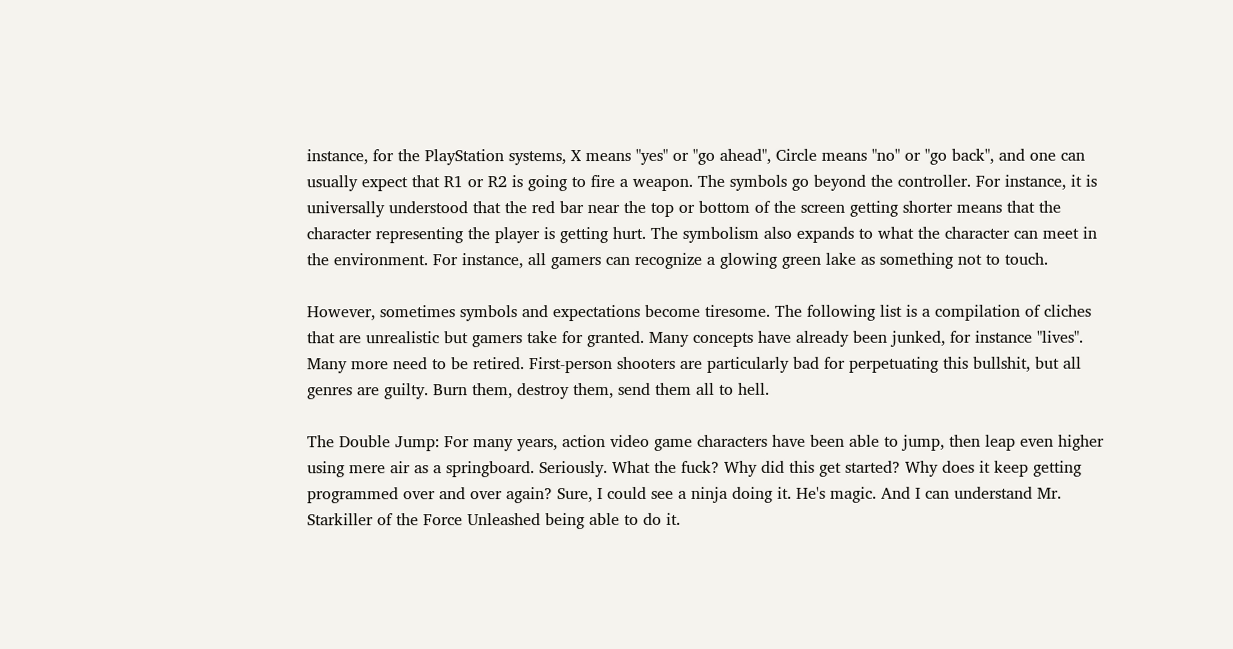instance, for the PlayStation systems, X means "yes" or "go ahead", Circle means "no" or "go back", and one can usually expect that R1 or R2 is going to fire a weapon. The symbols go beyond the controller. For instance, it is universally understood that the red bar near the top or bottom of the screen getting shorter means that the character representing the player is getting hurt. The symbolism also expands to what the character can meet in the environment. For instance, all gamers can recognize a glowing green lake as something not to touch.

However, sometimes symbols and expectations become tiresome. The following list is a compilation of cliches that are unrealistic but gamers take for granted. Many concepts have already been junked, for instance "lives". Many more need to be retired. First-person shooters are particularly bad for perpetuating this bullshit, but all genres are guilty. Burn them, destroy them, send them all to hell.

The Double Jump: For many years, action video game characters have been able to jump, then leap even higher using mere air as a springboard. Seriously. What the fuck? Why did this get started? Why does it keep getting programmed over and over again? Sure, I could see a ninja doing it. He's magic. And I can understand Mr. Starkiller of the Force Unleashed being able to do it.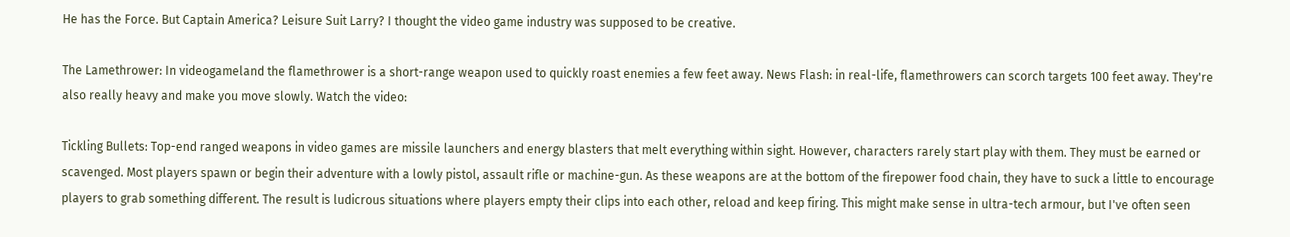He has the Force. But Captain America? Leisure Suit Larry? I thought the video game industry was supposed to be creative.

The Lamethrower: In videogameland the flamethrower is a short-range weapon used to quickly roast enemies a few feet away. News Flash: in real-life, flamethrowers can scorch targets 100 feet away. They're also really heavy and make you move slowly. Watch the video:

Tickling Bullets: Top-end ranged weapons in video games are missile launchers and energy blasters that melt everything within sight. However, characters rarely start play with them. They must be earned or scavenged. Most players spawn or begin their adventure with a lowly pistol, assault rifle or machine-gun. As these weapons are at the bottom of the firepower food chain, they have to suck a little to encourage players to grab something different. The result is ludicrous situations where players empty their clips into each other, reload and keep firing. This might make sense in ultra-tech armour, but I've often seen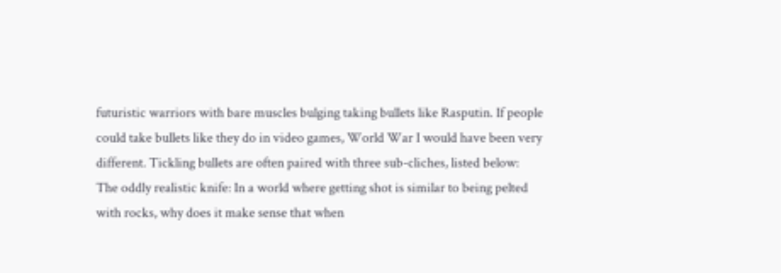futuristic warriors with bare muscles bulging taking bullets like Rasputin. If people could take bullets like they do in video games, World War I would have been very different. Tickling bullets are often paired with three sub-cliches, listed below:
The oddly realistic knife: In a world where getting shot is similar to being pelted with rocks, why does it make sense that when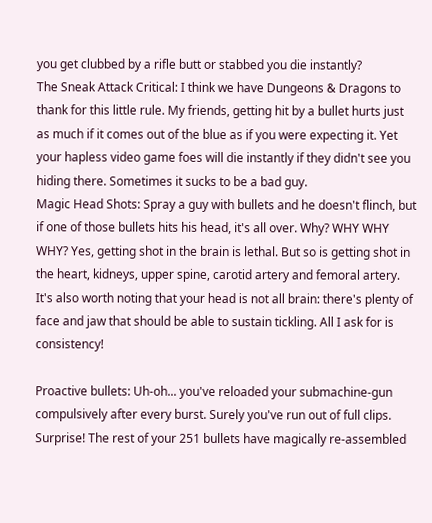you get clubbed by a rifle butt or stabbed you die instantly?
The Sneak Attack Critical: I think we have Dungeons & Dragons to thank for this little rule. My friends, getting hit by a bullet hurts just as much if it comes out of the blue as if you were expecting it. Yet your hapless video game foes will die instantly if they didn't see you hiding there. Sometimes it sucks to be a bad guy.
Magic Head Shots: Spray a guy with bullets and he doesn't flinch, but if one of those bullets hits his head, it's all over. Why? WHY WHY WHY? Yes, getting shot in the brain is lethal. But so is getting shot in the heart, kidneys, upper spine, carotid artery and femoral artery. It's also worth noting that your head is not all brain: there's plenty of face and jaw that should be able to sustain tickling. All I ask for is consistency!

Proactive bullets: Uh-oh... you've reloaded your submachine-gun compulsively after every burst. Surely you've run out of full clips. Surprise! The rest of your 251 bullets have magically re-assembled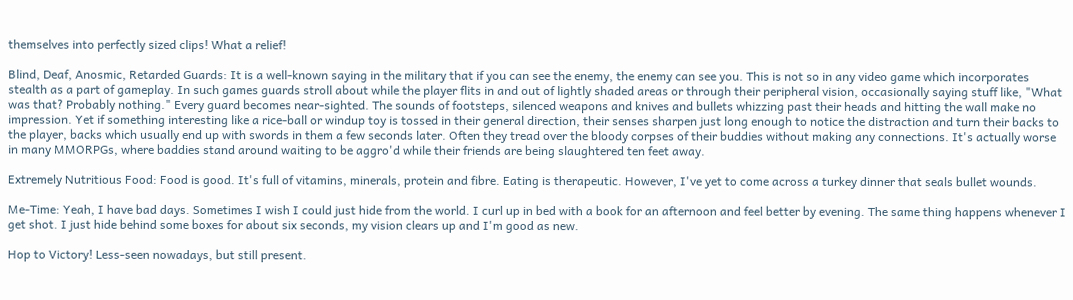themselves into perfectly sized clips! What a relief!

Blind, Deaf, Anosmic, Retarded Guards: It is a well-known saying in the military that if you can see the enemy, the enemy can see you. This is not so in any video game which incorporates stealth as a part of gameplay. In such games guards stroll about while the player flits in and out of lightly shaded areas or through their peripheral vision, occasionally saying stuff like, "What was that? Probably nothing." Every guard becomes near-sighted. The sounds of footsteps, silenced weapons and knives and bullets whizzing past their heads and hitting the wall make no impression. Yet if something interesting like a rice-ball or windup toy is tossed in their general direction, their senses sharpen just long enough to notice the distraction and turn their backs to the player, backs which usually end up with swords in them a few seconds later. Often they tread over the bloody corpses of their buddies without making any connections. It's actually worse in many MMORPGs, where baddies stand around waiting to be aggro'd while their friends are being slaughtered ten feet away.

Extremely Nutritious Food: Food is good. It's full of vitamins, minerals, protein and fibre. Eating is therapeutic. However, I've yet to come across a turkey dinner that seals bullet wounds.

Me-Time: Yeah, I have bad days. Sometimes I wish I could just hide from the world. I curl up in bed with a book for an afternoon and feel better by evening. The same thing happens whenever I get shot. I just hide behind some boxes for about six seconds, my vision clears up and I'm good as new.

Hop to Victory! Less-seen nowadays, but still present.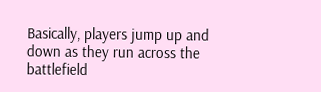Basically, players jump up and down as they run across the battlefield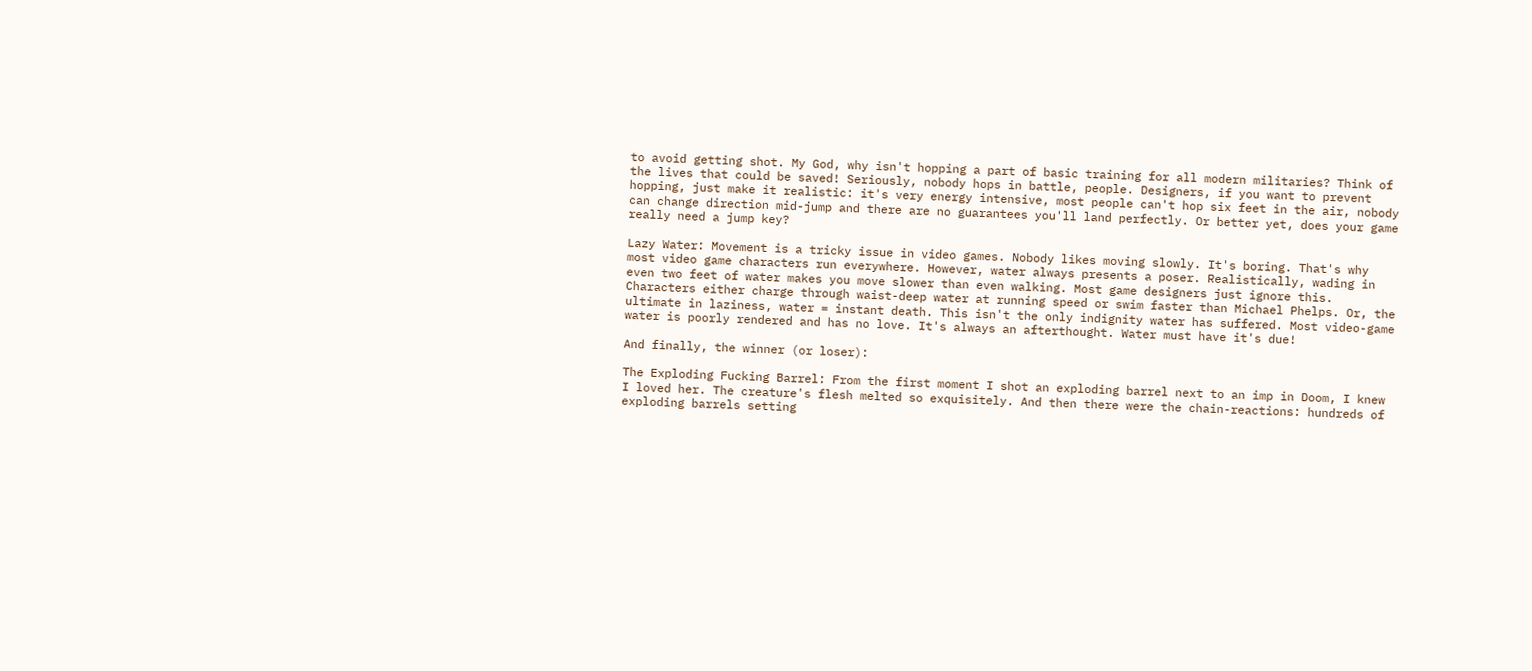to avoid getting shot. My God, why isn't hopping a part of basic training for all modern militaries? Think of the lives that could be saved! Seriously, nobody hops in battle, people. Designers, if you want to prevent hopping, just make it realistic: it's very energy intensive, most people can't hop six feet in the air, nobody can change direction mid-jump and there are no guarantees you'll land perfectly. Or better yet, does your game really need a jump key?

Lazy Water: Movement is a tricky issue in video games. Nobody likes moving slowly. It's boring. That's why most video game characters run everywhere. However, water always presents a poser. Realistically, wading in even two feet of water makes you move slower than even walking. Most game designers just ignore this. Characters either charge through waist-deep water at running speed or swim faster than Michael Phelps. Or, the ultimate in laziness, water = instant death. This isn't the only indignity water has suffered. Most video-game water is poorly rendered and has no love. It's always an afterthought. Water must have it's due!

And finally, the winner (or loser):

The Exploding Fucking Barrel: From the first moment I shot an exploding barrel next to an imp in Doom, I knew I loved her. The creature's flesh melted so exquisitely. And then there were the chain-reactions: hundreds of exploding barrels setting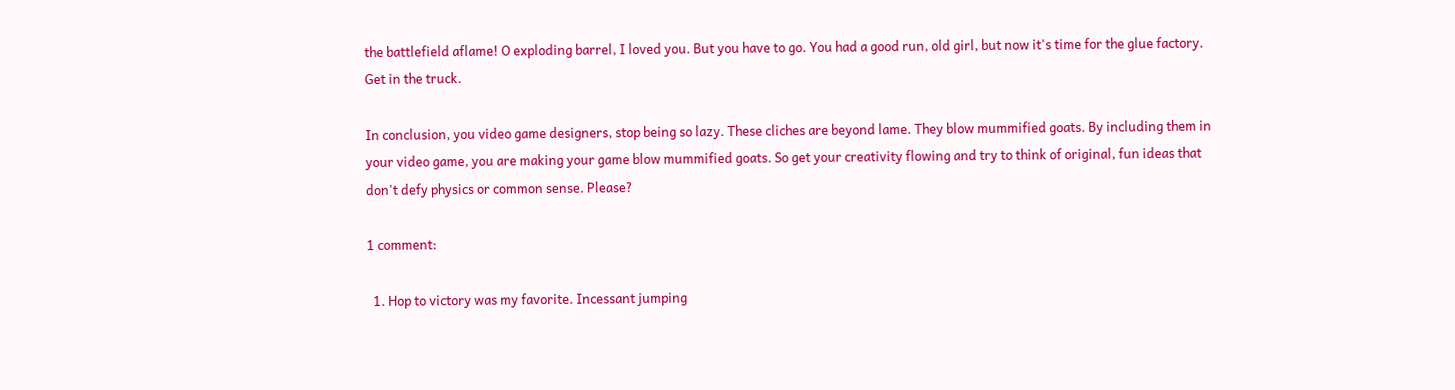the battlefield aflame! O exploding barrel, I loved you. But you have to go. You had a good run, old girl, but now it's time for the glue factory. Get in the truck.

In conclusion, you video game designers, stop being so lazy. These cliches are beyond lame. They blow mummified goats. By including them in your video game, you are making your game blow mummified goats. So get your creativity flowing and try to think of original, fun ideas that don't defy physics or common sense. Please?

1 comment:

  1. Hop to victory was my favorite. Incessant jumping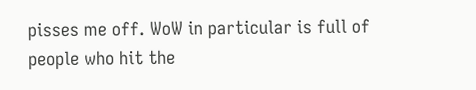pisses me off. WoW in particular is full of people who hit the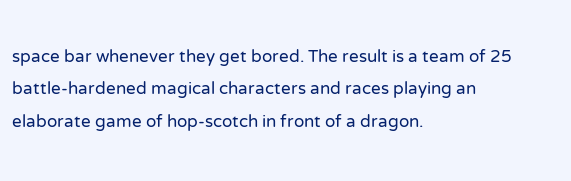space bar whenever they get bored. The result is a team of 25 battle-hardened magical characters and races playing an elaborate game of hop-scotch in front of a dragon.